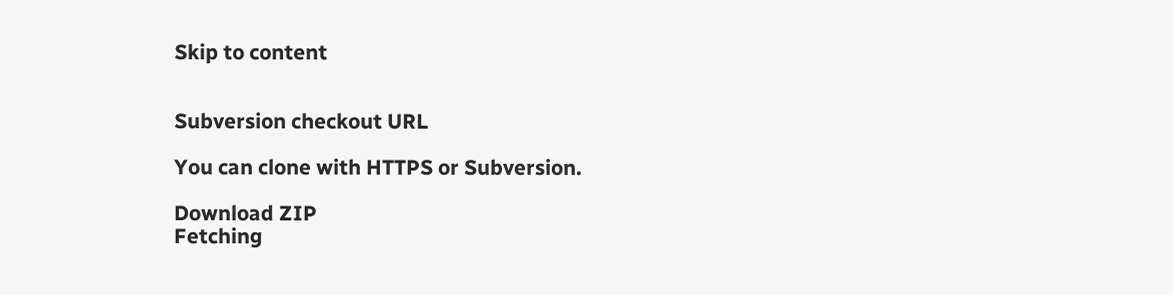Skip to content


Subversion checkout URL

You can clone with HTTPS or Subversion.

Download ZIP
Fetching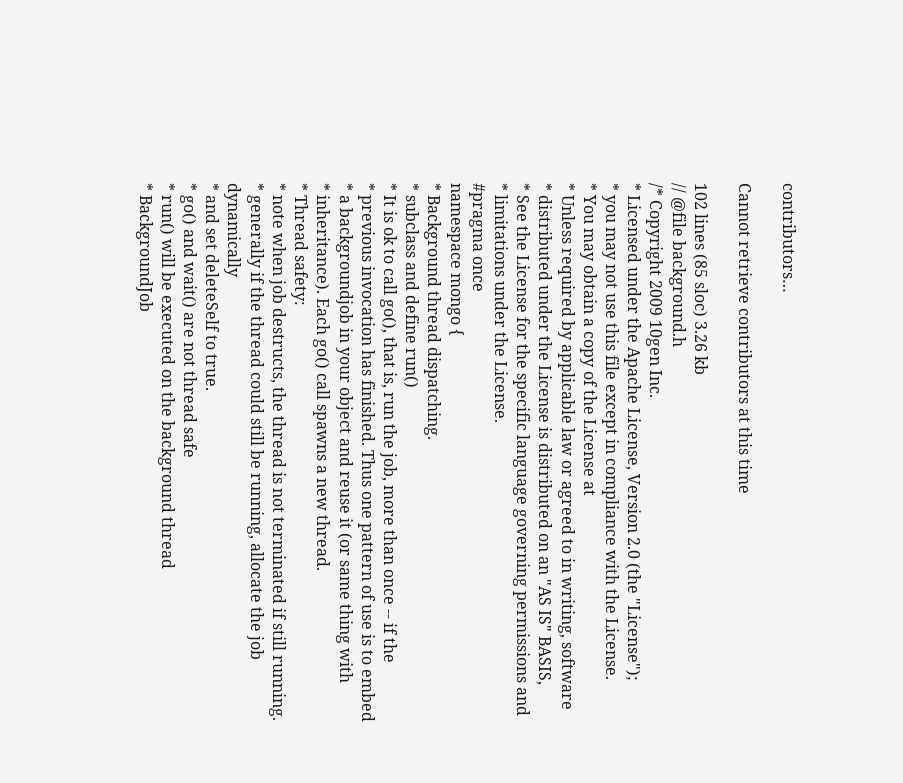contributors…

Cannot retrieve contributors at this time

102 lines (85 sloc) 3.26 kb
// @file background.h
/* Copyright 2009 10gen Inc.
* Licensed under the Apache License, Version 2.0 (the "License");
* you may not use this file except in compliance with the License.
* You may obtain a copy of the License at
* Unless required by applicable law or agreed to in writing, software
* distributed under the License is distributed on an "AS IS" BASIS,
* See the License for the specific language governing permissions and
* limitations under the License.
#pragma once
namespace mongo {
* Background thread dispatching.
* subclass and define run()
* It is ok to call go(), that is, run the job, more than once -- if the
* previous invocation has finished. Thus one pattern of use is to embed
* a backgroundjob in your object and reuse it (or same thing with
* inheritance). Each go() call spawns a new thread.
* Thread safety:
* note when job destructs, the thread is not terminated if still running.
* generally if the thread could still be running, allocate the job dynamically
* and set deleteSelf to true.
* go() and wait() are not thread safe
* run() will be executed on the background thread
* BackgroundJob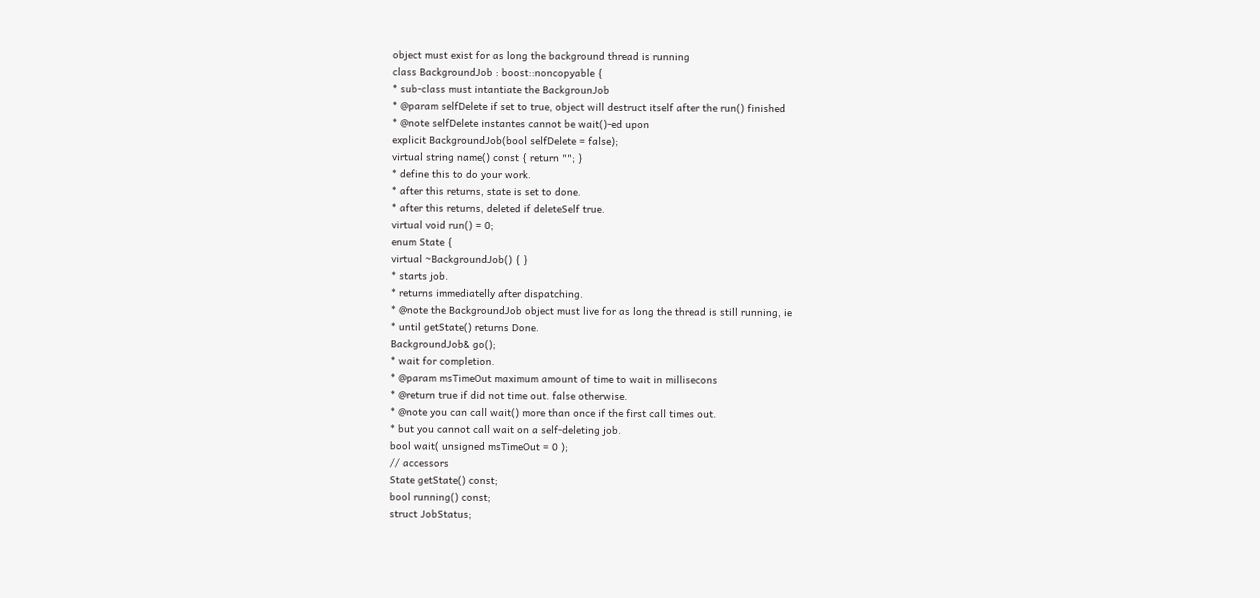object must exist for as long the background thread is running
class BackgroundJob : boost::noncopyable {
* sub-class must intantiate the BackgrounJob
* @param selfDelete if set to true, object will destruct itself after the run() finished
* @note selfDelete instantes cannot be wait()-ed upon
explicit BackgroundJob(bool selfDelete = false);
virtual string name() const { return ""; }
* define this to do your work.
* after this returns, state is set to done.
* after this returns, deleted if deleteSelf true.
virtual void run() = 0;
enum State {
virtual ~BackgroundJob() { }
* starts job.
* returns immediatelly after dispatching.
* @note the BackgroundJob object must live for as long the thread is still running, ie
* until getState() returns Done.
BackgroundJob& go();
* wait for completion.
* @param msTimeOut maximum amount of time to wait in millisecons
* @return true if did not time out. false otherwise.
* @note you can call wait() more than once if the first call times out.
* but you cannot call wait on a self-deleting job.
bool wait( unsigned msTimeOut = 0 );
// accessors
State getState() const;
bool running() const;
struct JobStatus;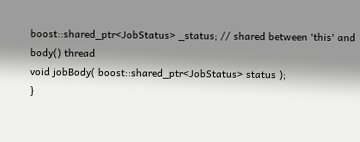boost::shared_ptr<JobStatus> _status; // shared between 'this' and body() thread
void jobBody( boost::shared_ptr<JobStatus> status );
}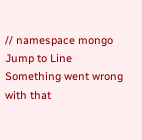// namespace mongo
Jump to Line
Something went wrong with that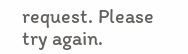request. Please try again.